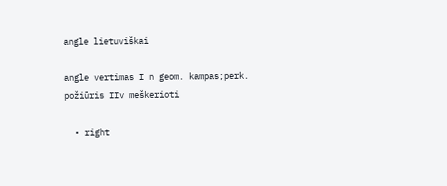angle lietuviškai

angle vertimas I n geom. kampas;perk. požiūris IIv meškerioti

  • right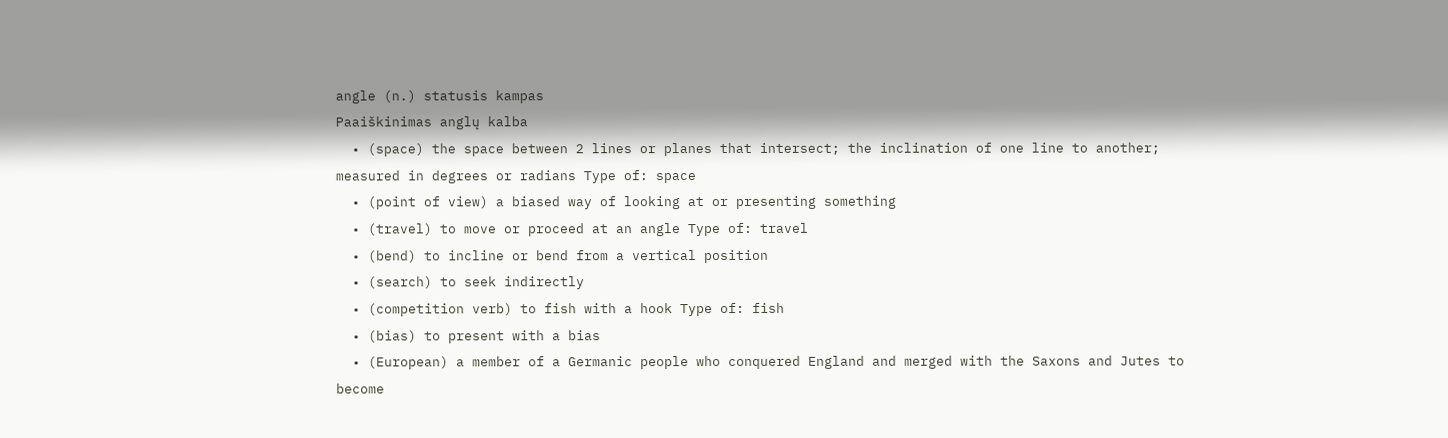angle (n.) statusis kampas
Paaiškinimas anglų kalba
  • (space) the space between 2 lines or planes that intersect; the inclination of one line to another; measured in degrees or radians Type of: space
  • (point of view) a biased way of looking at or presenting something
  • (travel) to move or proceed at an angle Type of: travel
  • (bend) to incline or bend from a vertical position
  • (search) to seek indirectly
  • (competition verb) to fish with a hook Type of: fish
  • (bias) to present with a bias
  • (European) a member of a Germanic people who conquered England and merged with the Saxons and Jutes to become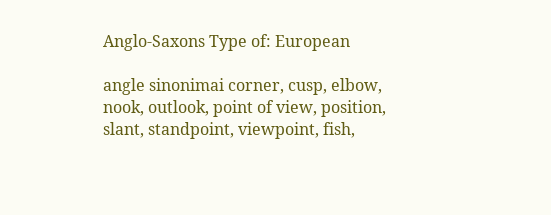Anglo-Saxons Type of: European

angle sinonimai corner, cusp, elbow, nook, outlook, point of view, position, slant, standpoint, viewpoint, fish,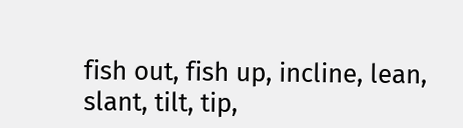fish out, fish up, incline, lean, slant, tilt, tip,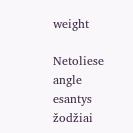weight

Netoliese angle esantys žodžiai